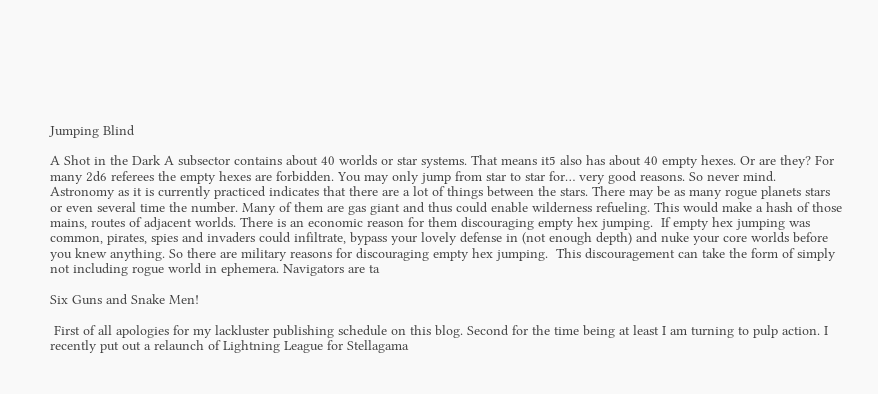Jumping Blind

A Shot in the Dark A subsector contains about 40 worlds or star systems. That means it5 also has about 40 empty hexes. Or are they? For many 2d6 referees the empty hexes are forbidden. You may only jump from star to star for… very good reasons. So never mind. Astronomy as it is currently practiced indicates that there are a lot of things between the stars. There may be as many rogue planets stars or even several time the number. Many of them are gas giant and thus could enable wilderness refueling. This would make a hash of those mains, routes of adjacent worlds. There is an economic reason for them discouraging empty hex jumping.  If empty hex jumping was common, pirates, spies and invaders could infiltrate, bypass your lovely defense in (not enough depth) and nuke your core worlds before you knew anything. So there are military reasons for discouraging empty hex jumping.  This discouragement can take the form of simply not including rogue world in ephemera. Navigators are ta

Six Guns and Snake Men!

 First of all apologies for my lackluster publishing schedule on this blog. Second for the time being at least I am turning to pulp action. I recently put out a relaunch of Lightning League for Stellagama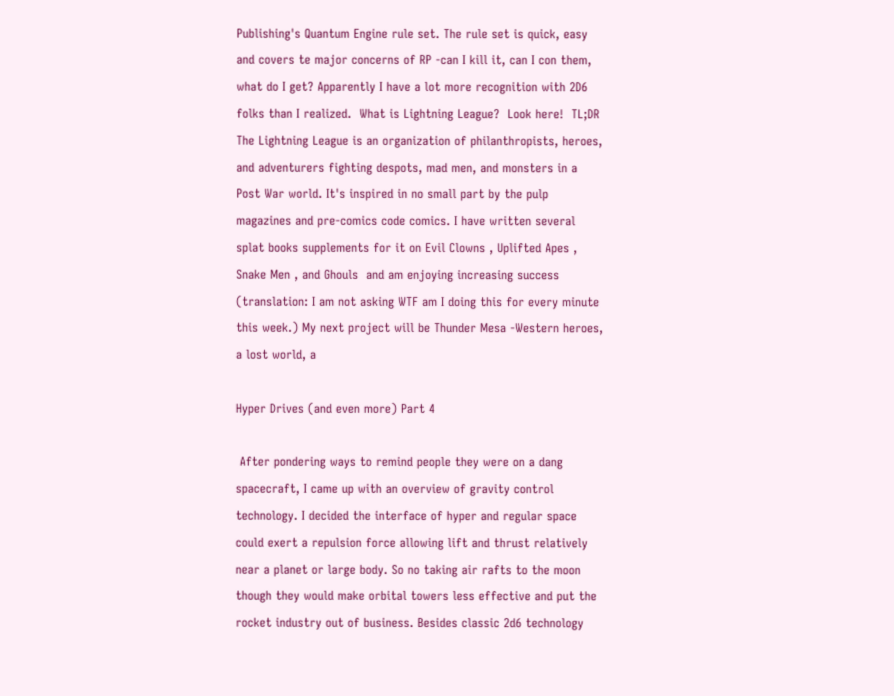Publishing's Quantum Engine rule set. The rule set is quick, easy and covers te major concerns of RP -can I kill it, can I con them, what do I get? Apparently I have a lot more recognition with 2D6 folks than I realized.  What is Lightning League?  Look here!  TL;DR The Lightning League is an organization of philanthropists, heroes, and adventurers fighting despots, mad men, and monsters in a Post War world. It's inspired in no small part by the pulp magazines and pre-comics code comics. I have written several splat books supplements for it on Evil Clowns , Uplifted Apes , Snake Men , and Ghouls  and am enjoying increasing success (translation: I am not asking WTF am I doing this for every minute this week.) My next project will be Thunder Mesa -Western heroes, a lost world, a

Hyper Drives (and even more) Part 4

 After pondering ways to remind people they were on a dang spacecraft, I came up with an overview of gravity control technology. I decided the interface of hyper and regular space could exert a repulsion force allowing lift and thrust relatively near a planet or large body. So no taking air rafts to the moon though they would make orbital towers less effective and put the rocket industry out of business. Besides classic 2d6 technology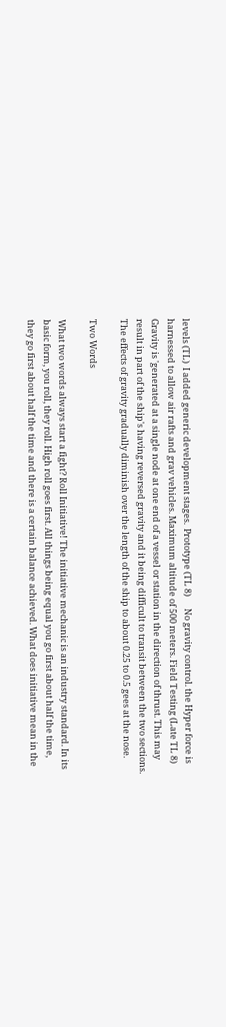levels (TL)  I added generic development stages.  Prototype (TL 8)      No gravity control. the Hyper force is harnessed to allow air rafts and grav vehicles. Maximum altitude of 500 meters. Field Testing (Late TL 8)      Gravity is 'generated at a single node at one end of a vessel or station in the direction of thrust. This may result in part of the ship's having reversed gravity and it being difficult to transit between the two sections. The effects of gravity gradually diminish over the length of the ship to about 0.25 to 0.5 gees at the nose.

Two Words

What two words always start a fight? Roll Initiative! The initiative mechanic is an industry standard. In its basic form, you roll, they roll. High roll goes first. All things being equal you go first about half the time, they go first about half the time and there is a certain balance achieved. What does initiative mean in the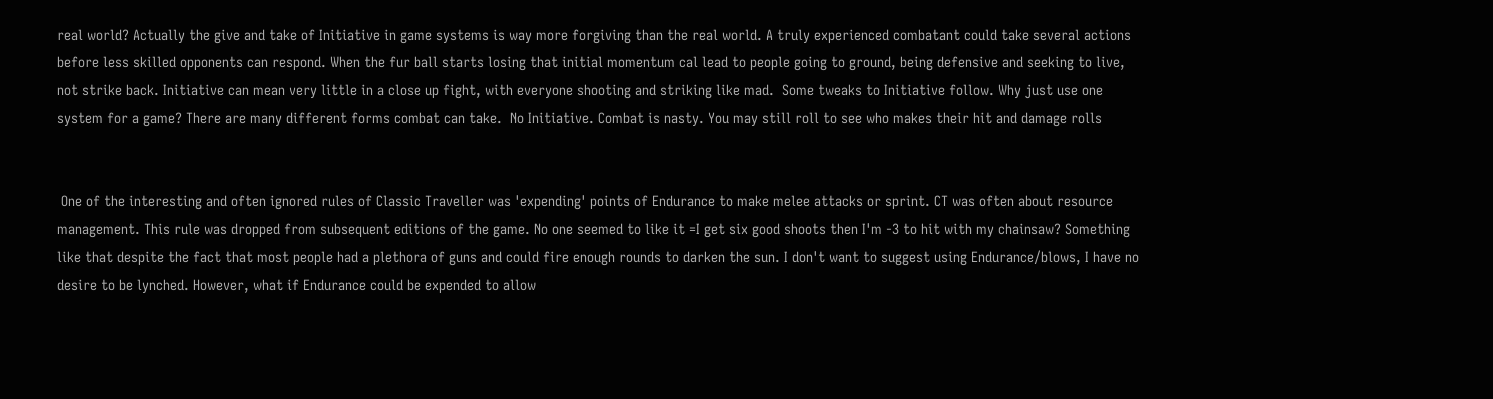real world? Actually the give and take of Initiative in game systems is way more forgiving than the real world. A truly experienced combatant could take several actions before less skilled opponents can respond. When the fur ball starts losing that initial momentum cal lead to people going to ground, being defensive and seeking to live, not strike back. Initiative can mean very little in a close up fight, with everyone shooting and striking like mad.  Some tweaks to Initiative follow. Why just use one system for a game? There are many different forms combat can take.  No Initiative. Combat is nasty. You may still roll to see who makes their hit and damage rolls


 One of the interesting and often ignored rules of Classic Traveller was 'expending' points of Endurance to make melee attacks or sprint. CT was often about resource management. This rule was dropped from subsequent editions of the game. No one seemed to like it =I get six good shoots then I'm -3 to hit with my chainsaw? Something like that despite the fact that most people had a plethora of guns and could fire enough rounds to darken the sun. I don't want to suggest using Endurance/blows, I have no desire to be lynched. However, what if Endurance could be expended to allow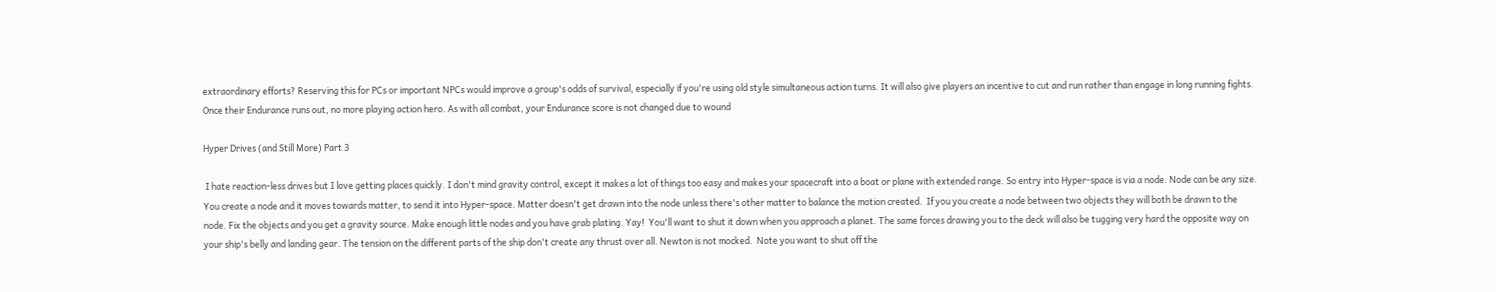extraordinary efforts? Reserving this for PCs or important NPCs would improve a group's odds of survival, especially if you're using old style simultaneous action turns. It will also give players an incentive to cut and run rather than engage in long running fights. Once their Endurance runs out, no more playing action hero. As with all combat, your Endurance score is not changed due to wound

Hyper Drives (and Still More) Part 3

 I hate reaction-less drives but I love getting places quickly. I don't mind gravity control, except it makes a lot of things too easy and makes your spacecraft into a boat or plane with extended range. So entry into Hyper-space is via a node. Node can be any size. You create a node and it moves towards matter, to send it into Hyper-space. Matter doesn't get drawn into the node unless there's other matter to balance the motion created.  If you you create a node between two objects they will both be drawn to the node. Fix the objects and you get a gravity source. Make enough little nodes and you have grab plating. Yay!  You'll want to shut it down when you approach a planet. The same forces drawing you to the deck will also be tugging very hard the opposite way on your ship's belly and landing gear. The tension on the different parts of the ship don't create any thrust over all. Newton is not mocked.  Note you want to shut off the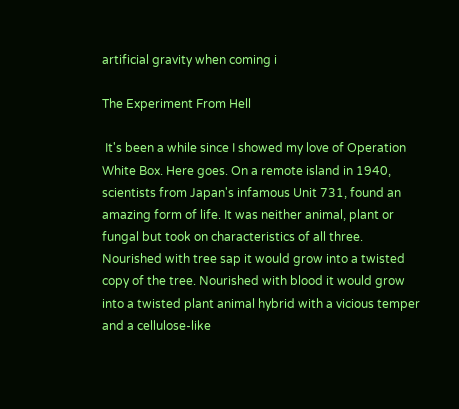artificial gravity when coming i

The Experiment From Hell

 It's been a while since I showed my love of Operation White Box. Here goes. On a remote island in 1940, scientists from Japan's infamous Unit 731, found an amazing form of life. It was neither animal, plant or fungal but took on characteristics of all three. Nourished with tree sap it would grow into a twisted copy of the tree. Nourished with blood it would grow into a twisted plant animal hybrid with a vicious temper and a cellulose-like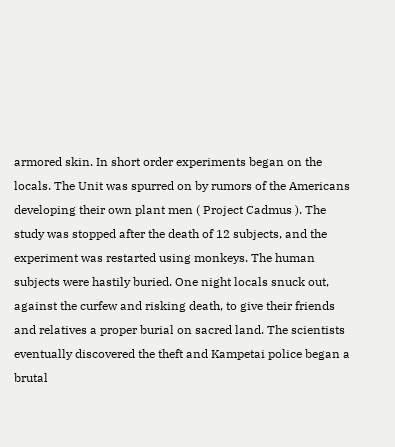armored skin. In short order experiments began on the locals. The Unit was spurred on by rumors of the Americans developing their own plant men ( Project Cadmus ). The study was stopped after the death of 12 subjects, and the experiment was restarted using monkeys. The human subjects were hastily buried. One night locals snuck out, against the curfew and risking death, to give their friends and relatives a proper burial on sacred land. The scientists eventually discovered the theft and Kampetai police began a brutal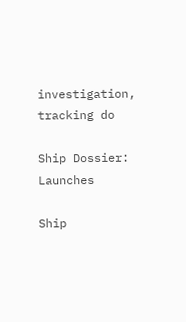investigation, tracking do

Ship Dossier: Launches

Ship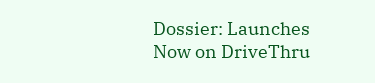Dossier: Launches
Now on DriveThru